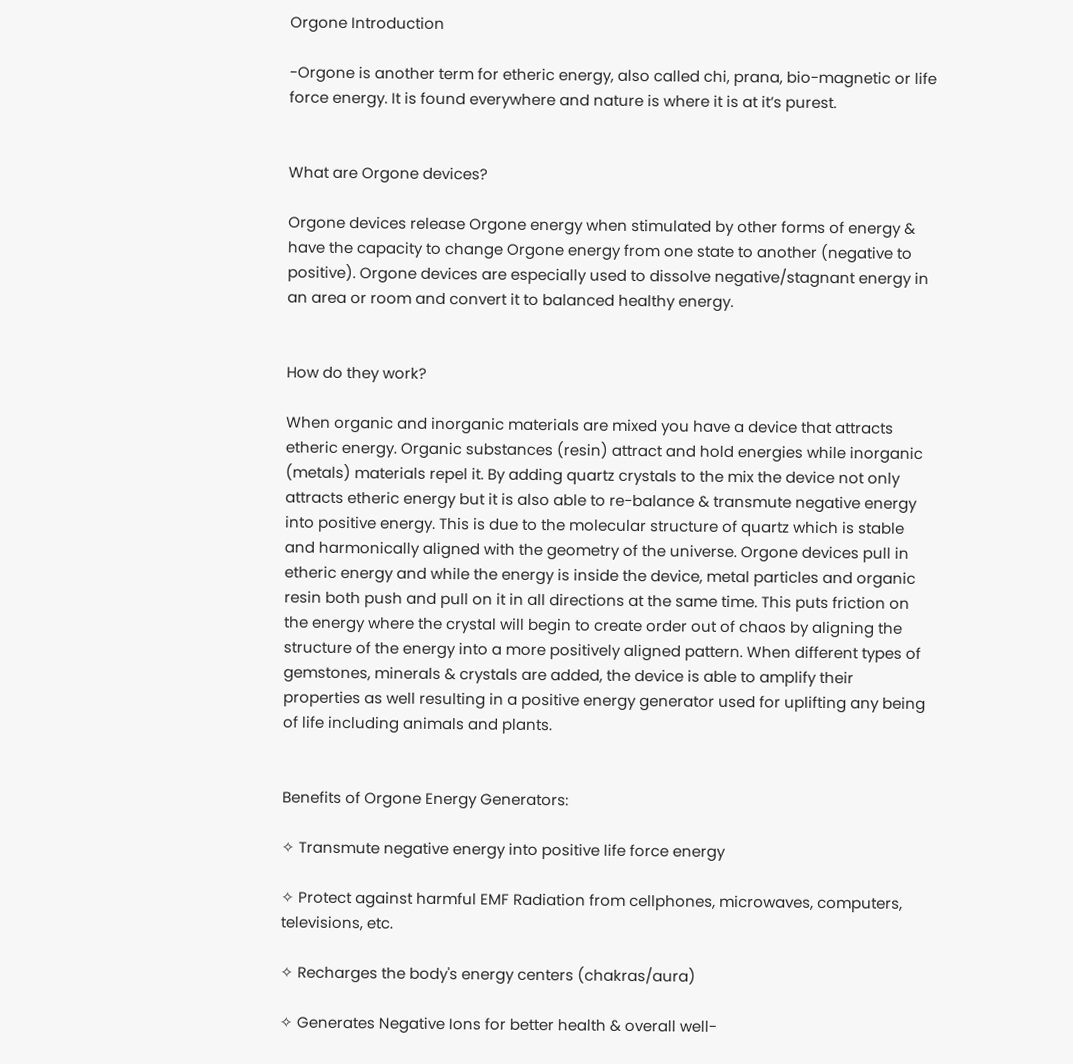Orgone Introduction

-Orgone is another term for etheric energy, also called chi, prana, bio-magnetic or life force energy. It is found everywhere and nature is where it is at it’s purest.


What are Orgone devices?

Orgone devices release Orgone energy when stimulated by other forms of energy & have the capacity to change Orgone energy from one state to another (negative to positive). Orgone devices are especially used to dissolve negative/stagnant energy in an area or room and convert it to balanced healthy energy.


How do they work?

When organic and inorganic materials are mixed you have a device that attracts etheric energy. Organic substances (resin) attract and hold energies while inorganic (metals) materials repel it. By adding quartz crystals to the mix the device not only attracts etheric energy but it is also able to re-balance & transmute negative energy into positive energy. This is due to the molecular structure of quartz which is stable and harmonically aligned with the geometry of the universe. Orgone devices pull in etheric energy and while the energy is inside the device, metal particles and organic resin both push and pull on it in all directions at the same time. This puts friction on the energy where the crystal will begin to create order out of chaos by aligning the structure of the energy into a more positively aligned pattern. When different types of gemstones, minerals & crystals are added, the device is able to amplify their properties as well resulting in a positive energy generator used for uplifting any being of life including animals and plants.


Benefits of Orgone Energy Generators:

✧ Transmute negative energy into positive life force energy

✧ Protect against harmful EMF Radiation from cellphones, microwaves, computers, televisions, etc.

✧ Recharges the body's energy centers (chakras/aura)

✧ Generates Negative Ions for better health & overall well-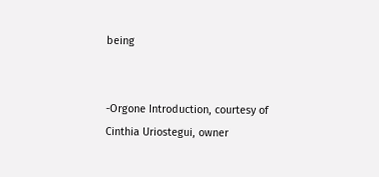being


-Orgone Introduction, courtesy of Cinthia Uriostegui, owner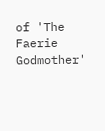of 'The Faerie Godmother'